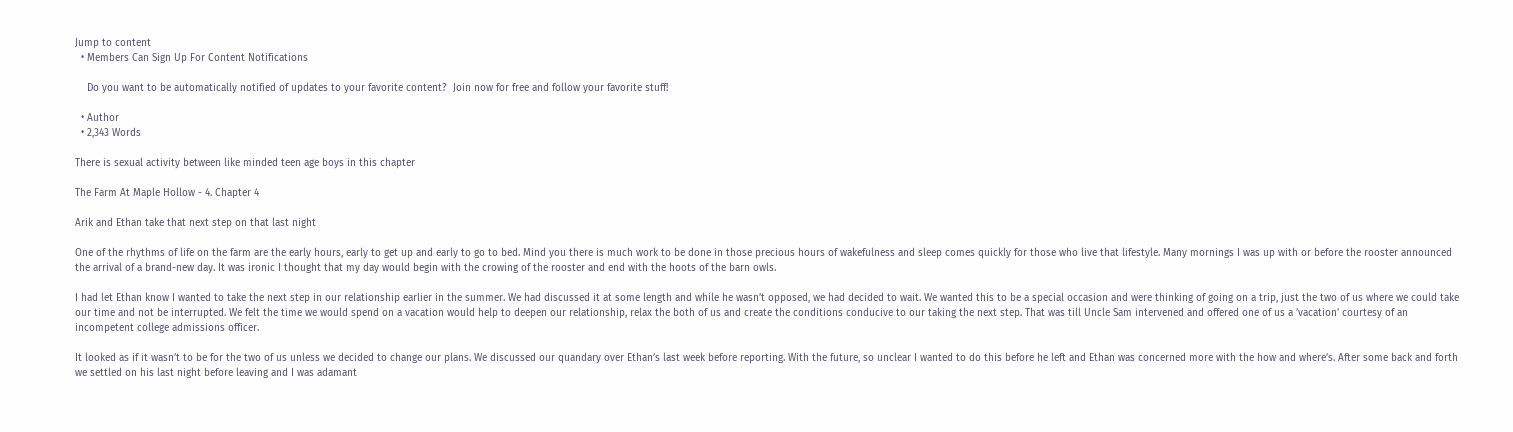Jump to content
  • Members Can Sign Up For Content Notifications

    Do you want to be automatically notified of updates to your favorite content?  Join now for free and follow your favorite stuff!

  • Author
  • 2,343 Words

There is sexual activity between like minded teen age boys in this chapter

The Farm At Maple Hollow - 4. Chapter 4

Arik and Ethan take that next step on that last night

One of the rhythms of life on the farm are the early hours, early to get up and early to go to bed. Mind you there is much work to be done in those precious hours of wakefulness and sleep comes quickly for those who live that lifestyle. Many mornings I was up with or before the rooster announced the arrival of a brand-new day. It was ironic I thought that my day would begin with the crowing of the rooster and end with the hoots of the barn owls.

I had let Ethan know I wanted to take the next step in our relationship earlier in the summer. We had discussed it at some length and while he wasn’t opposed, we had decided to wait. We wanted this to be a special occasion and were thinking of going on a trip, just the two of us where we could take our time and not be interrupted. We felt the time we would spend on a vacation would help to deepen our relationship, relax the both of us and create the conditions conducive to our taking the next step. That was till Uncle Sam intervened and offered one of us a ’vacation’ courtesy of an incompetent college admissions officer.

It looked as if it wasn’t to be for the two of us unless we decided to change our plans. We discussed our quandary over Ethan’s last week before reporting. With the future, so unclear I wanted to do this before he left and Ethan was concerned more with the how and where’s. After some back and forth we settled on his last night before leaving and I was adamant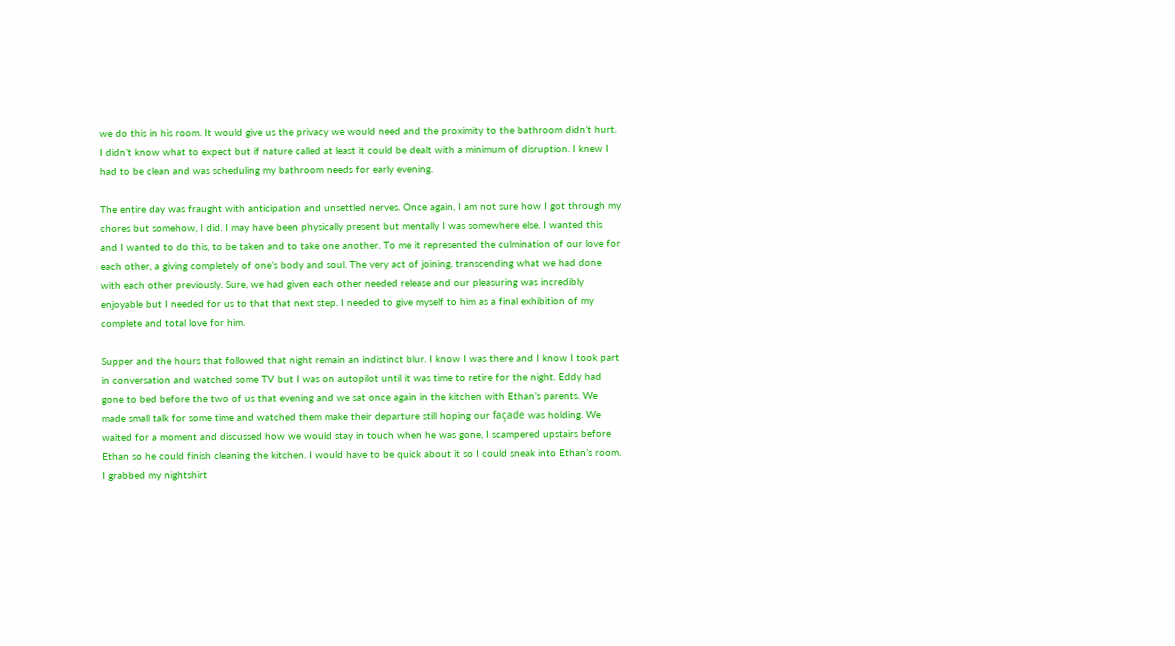we do this in his room. It would give us the privacy we would need and the proximity to the bathroom didn’t hurt. I didn’t know what to expect but if nature called at least it could be dealt with a minimum of disruption. I knew I had to be clean and was scheduling my bathroom needs for early evening.

The entire day was fraught with anticipation and unsettled nerves. Once again, I am not sure how I got through my chores but somehow, I did. I may have been physically present but mentally I was somewhere else. I wanted this and I wanted to do this, to be taken and to take one another. To me it represented the culmination of our love for each other, a giving completely of one’s body and soul. The very act of joining, transcending what we had done with each other previously. Sure, we had given each other needed release and our pleasuring was incredibly enjoyable but I needed for us to that that next step. I needed to give myself to him as a final exhibition of my complete and total love for him.

Supper and the hours that followed that night remain an indistinct blur. I know I was there and I know I took part in conversation and watched some TV but I was on autopilot until it was time to retire for the night. Eddy had gone to bed before the two of us that evening and we sat once again in the kitchen with Ethan’s parents. We made small talk for some time and watched them make their departure still hoping our façade was holding. We waited for a moment and discussed how we would stay in touch when he was gone, I scampered upstairs before Ethan so he could finish cleaning the kitchen. I would have to be quick about it so I could sneak into Ethan’s room. I grabbed my nightshirt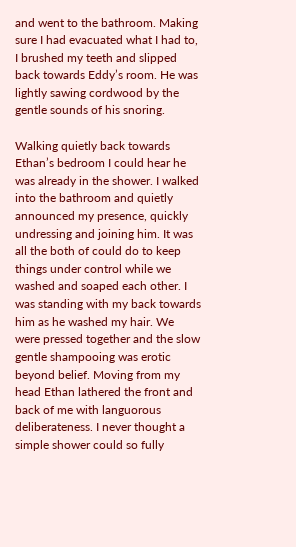and went to the bathroom. Making sure I had evacuated what I had to, I brushed my teeth and slipped back towards Eddy’s room. He was lightly sawing cordwood by the gentle sounds of his snoring.

Walking quietly back towards Ethan’s bedroom I could hear he was already in the shower. I walked into the bathroom and quietly announced my presence, quickly undressing and joining him. It was all the both of could do to keep things under control while we washed and soaped each other. I was standing with my back towards him as he washed my hair. We were pressed together and the slow gentle shampooing was erotic beyond belief. Moving from my head Ethan lathered the front and back of me with languorous deliberateness. I never thought a simple shower could so fully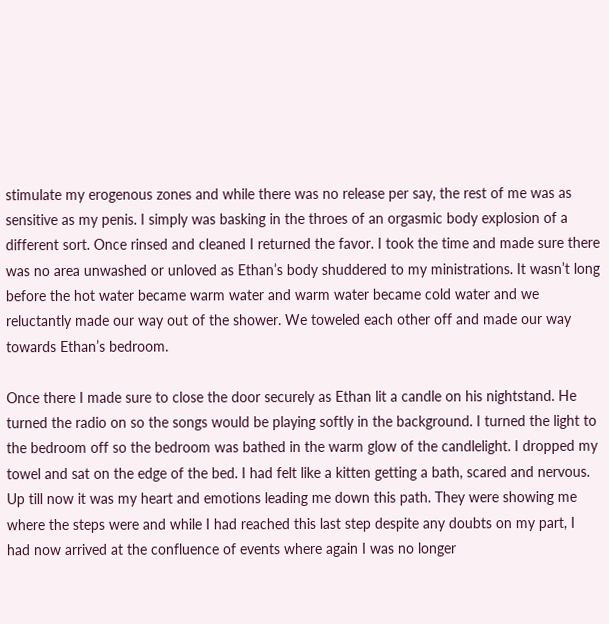stimulate my erogenous zones and while there was no release per say, the rest of me was as sensitive as my penis. I simply was basking in the throes of an orgasmic body explosion of a different sort. Once rinsed and cleaned I returned the favor. I took the time and made sure there was no area unwashed or unloved as Ethan’s body shuddered to my ministrations. It wasn’t long before the hot water became warm water and warm water became cold water and we reluctantly made our way out of the shower. We toweled each other off and made our way towards Ethan’s bedroom.

Once there I made sure to close the door securely as Ethan lit a candle on his nightstand. He turned the radio on so the songs would be playing softly in the background. I turned the light to the bedroom off so the bedroom was bathed in the warm glow of the candlelight. I dropped my towel and sat on the edge of the bed. I had felt like a kitten getting a bath, scared and nervous. Up till now it was my heart and emotions leading me down this path. They were showing me where the steps were and while I had reached this last step despite any doubts on my part, I had now arrived at the confluence of events where again I was no longer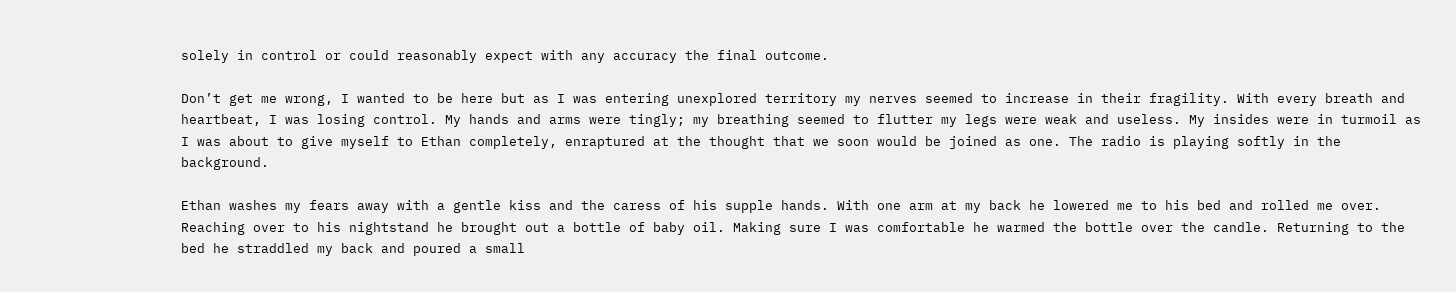solely in control or could reasonably expect with any accuracy the final outcome.

Don’t get me wrong, I wanted to be here but as I was entering unexplored territory my nerves seemed to increase in their fragility. With every breath and heartbeat, I was losing control. My hands and arms were tingly; my breathing seemed to flutter my legs were weak and useless. My insides were in turmoil as I was about to give myself to Ethan completely, enraptured at the thought that we soon would be joined as one. The radio is playing softly in the background.

Ethan washes my fears away with a gentle kiss and the caress of his supple hands. With one arm at my back he lowered me to his bed and rolled me over. Reaching over to his nightstand he brought out a bottle of baby oil. Making sure I was comfortable he warmed the bottle over the candle. Returning to the bed he straddled my back and poured a small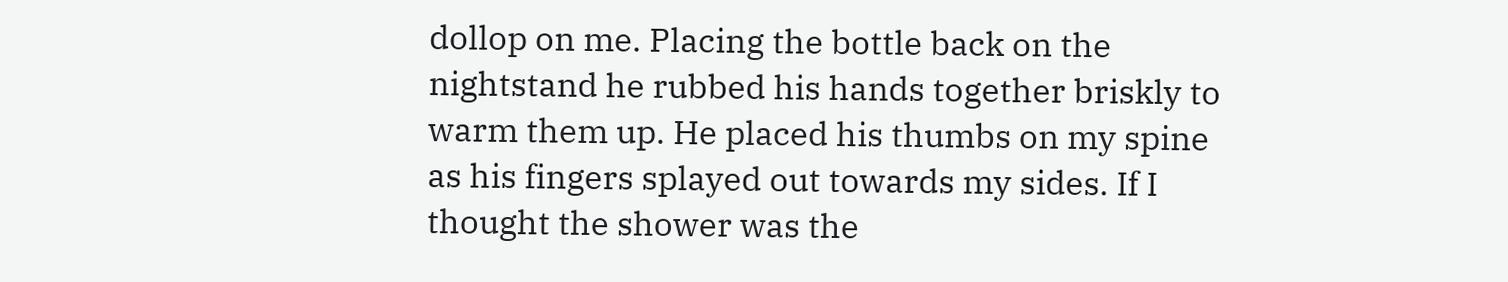dollop on me. Placing the bottle back on the nightstand he rubbed his hands together briskly to warm them up. He placed his thumbs on my spine as his fingers splayed out towards my sides. If I thought the shower was the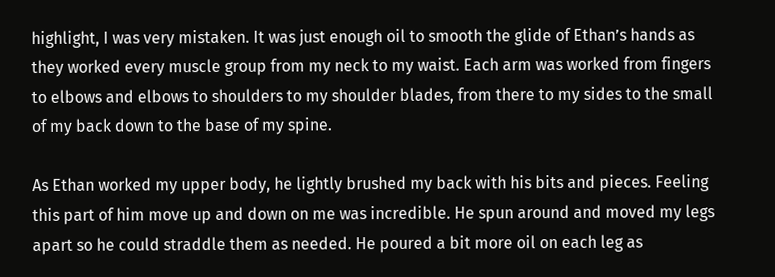highlight, I was very mistaken. It was just enough oil to smooth the glide of Ethan’s hands as they worked every muscle group from my neck to my waist. Each arm was worked from fingers to elbows and elbows to shoulders to my shoulder blades, from there to my sides to the small of my back down to the base of my spine.

As Ethan worked my upper body, he lightly brushed my back with his bits and pieces. Feeling this part of him move up and down on me was incredible. He spun around and moved my legs apart so he could straddle them as needed. He poured a bit more oil on each leg as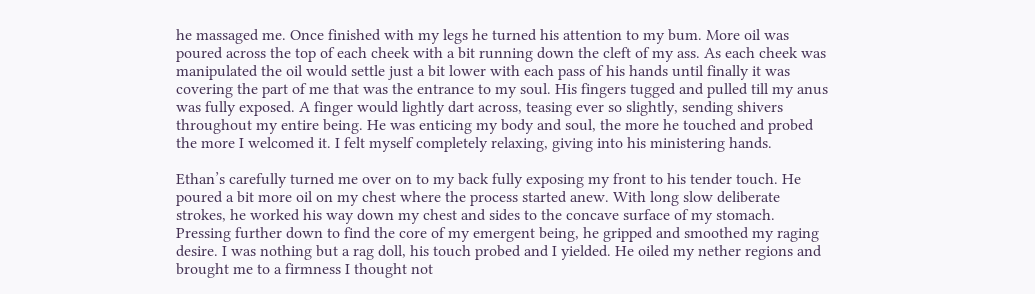he massaged me. Once finished with my legs he turned his attention to my bum. More oil was poured across the top of each cheek with a bit running down the cleft of my ass. As each cheek was manipulated the oil would settle just a bit lower with each pass of his hands until finally it was covering the part of me that was the entrance to my soul. His fingers tugged and pulled till my anus was fully exposed. A finger would lightly dart across, teasing ever so slightly, sending shivers throughout my entire being. He was enticing my body and soul, the more he touched and probed the more I welcomed it. I felt myself completely relaxing, giving into his ministering hands.

Ethan’s carefully turned me over on to my back fully exposing my front to his tender touch. He poured a bit more oil on my chest where the process started anew. With long slow deliberate strokes, he worked his way down my chest and sides to the concave surface of my stomach. Pressing further down to find the core of my emergent being, he gripped and smoothed my raging desire. I was nothing but a rag doll, his touch probed and I yielded. He oiled my nether regions and brought me to a firmness I thought not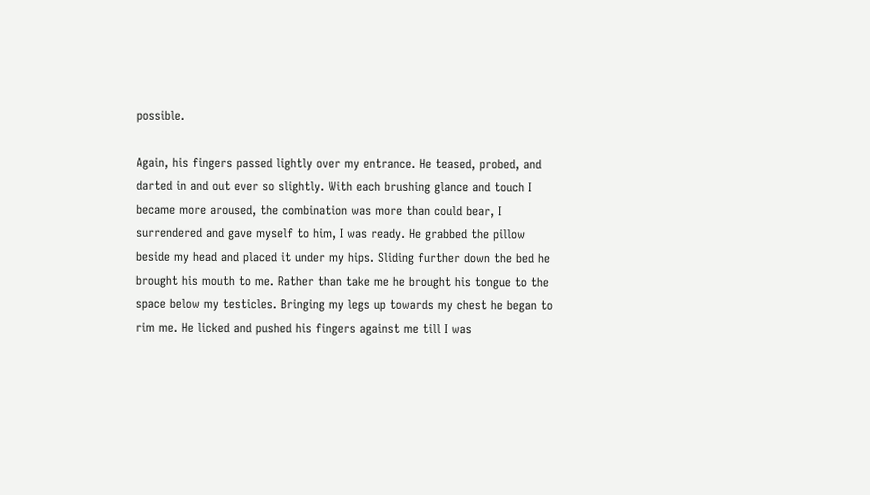possible.

Again, his fingers passed lightly over my entrance. He teased, probed, and darted in and out ever so slightly. With each brushing glance and touch I became more aroused, the combination was more than could bear, I surrendered and gave myself to him, I was ready. He grabbed the pillow beside my head and placed it under my hips. Sliding further down the bed he brought his mouth to me. Rather than take me he brought his tongue to the space below my testicles. Bringing my legs up towards my chest he began to rim me. He licked and pushed his fingers against me till I was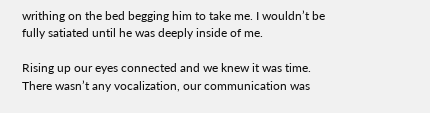writhing on the bed begging him to take me. I wouldn’t be fully satiated until he was deeply inside of me.

Rising up our eyes connected and we knew it was time. There wasn’t any vocalization, our communication was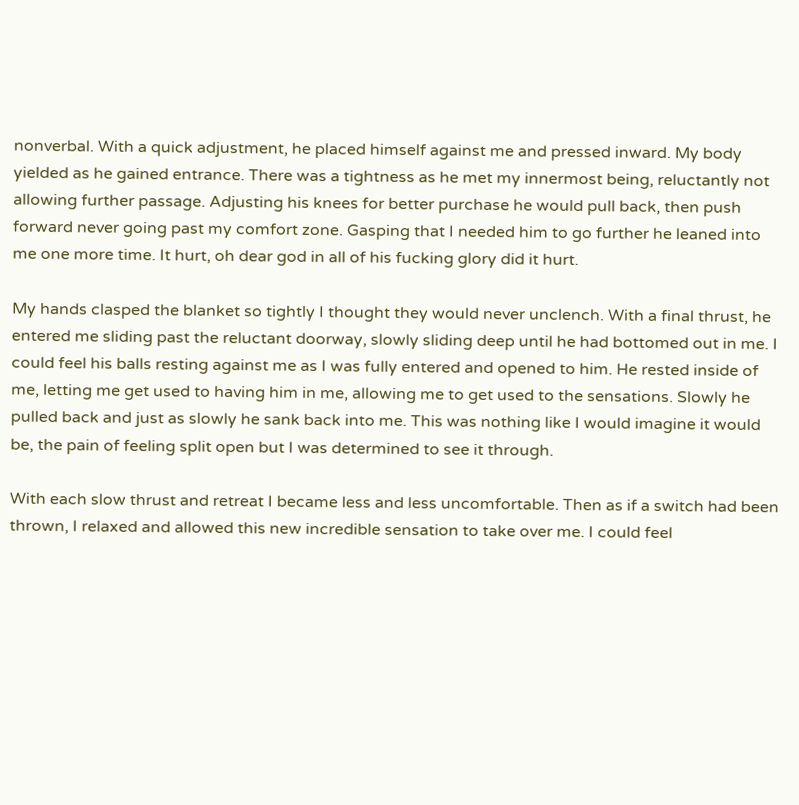nonverbal. With a quick adjustment, he placed himself against me and pressed inward. My body yielded as he gained entrance. There was a tightness as he met my innermost being, reluctantly not allowing further passage. Adjusting his knees for better purchase he would pull back, then push forward never going past my comfort zone. Gasping that I needed him to go further he leaned into me one more time. It hurt, oh dear god in all of his fucking glory did it hurt.

My hands clasped the blanket so tightly I thought they would never unclench. With a final thrust, he entered me sliding past the reluctant doorway, slowly sliding deep until he had bottomed out in me. I could feel his balls resting against me as I was fully entered and opened to him. He rested inside of me, letting me get used to having him in me, allowing me to get used to the sensations. Slowly he pulled back and just as slowly he sank back into me. This was nothing like I would imagine it would be, the pain of feeling split open but I was determined to see it through.

With each slow thrust and retreat I became less and less uncomfortable. Then as if a switch had been thrown, I relaxed and allowed this new incredible sensation to take over me. I could feel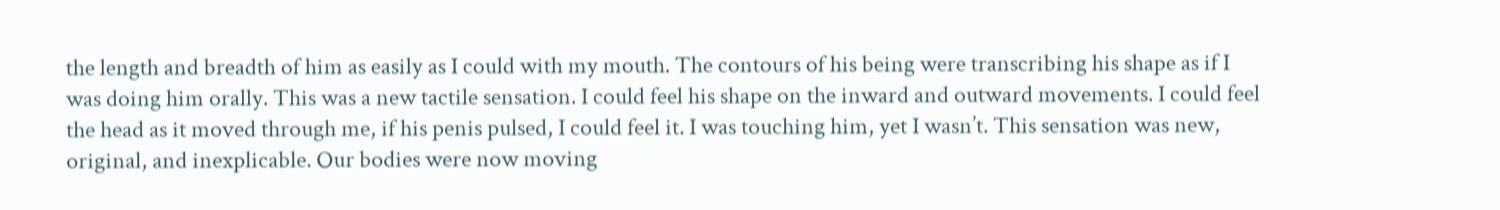the length and breadth of him as easily as I could with my mouth. The contours of his being were transcribing his shape as if I was doing him orally. This was a new tactile sensation. I could feel his shape on the inward and outward movements. I could feel the head as it moved through me, if his penis pulsed, I could feel it. I was touching him, yet I wasn’t. This sensation was new, original, and inexplicable. Our bodies were now moving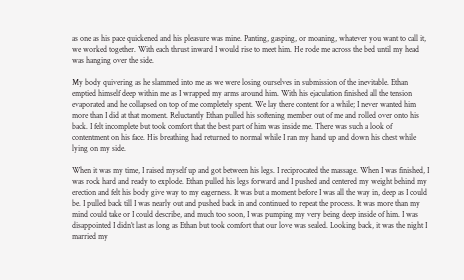as one as his pace quickened and his pleasure was mine. Panting, gasping, or moaning, whatever you want to call it, we worked together. With each thrust inward I would rise to meet him. He rode me across the bed until my head was hanging over the side.

My body quivering as he slammed into me as we were losing ourselves in submission of the inevitable. Ethan emptied himself deep within me as I wrapped my arms around him. With his ejaculation finished all the tension evaporated and he collapsed on top of me completely spent. We lay there content for a while; I never wanted him more than I did at that moment. Reluctantly Ethan pulled his softening member out of me and rolled over onto his back. I felt incomplete but took comfort that the best part of him was inside me. There was such a look of contentment on his face. His breathing had returned to normal while I ran my hand up and down his chest while lying on my side.

When it was my time, I raised myself up and got between his legs. I reciprocated the massage. When I was finished, I was rock hard and ready to explode. Ethan pulled his legs forward and I pushed and centered my weight behind my erection and felt his body give way to my eagerness. It was but a moment before I was all the way in, deep as I could be. I pulled back till I was nearly out and pushed back in and continued to repeat the process. It was more than my mind could take or I could describe, and much too soon, I was pumping my very being deep inside of him. I was disappointed I didn’t last as long as Ethan but took comfort that our love was sealed. Looking back, it was the night I married my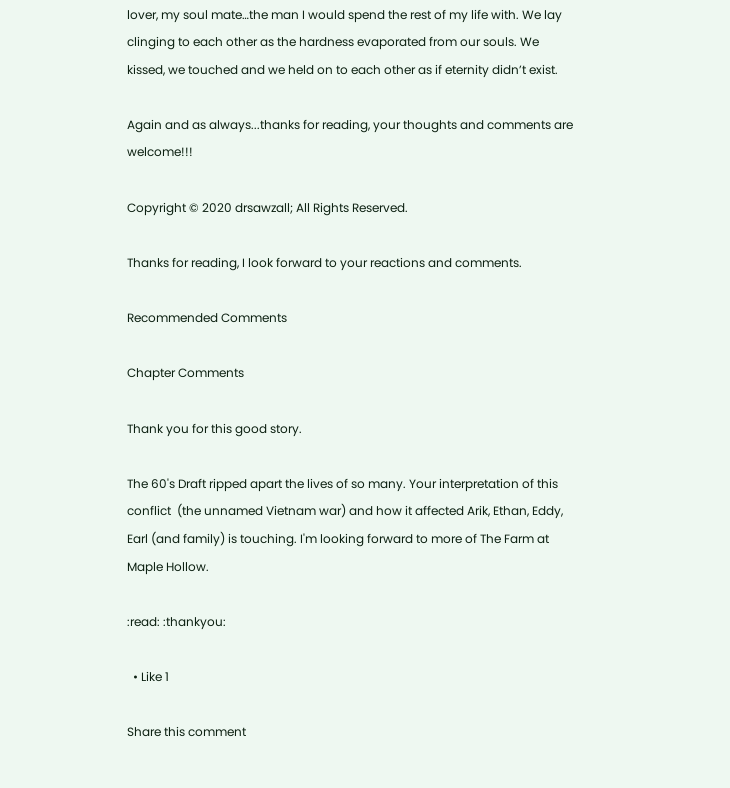lover, my soul mate…the man I would spend the rest of my life with. We lay clinging to each other as the hardness evaporated from our souls. We kissed, we touched and we held on to each other as if eternity didn’t exist.

Again and as always...thanks for reading, your thoughts and comments are welcome!!!

Copyright © 2020 drsawzall; All Rights Reserved.

Thanks for reading, I look forward to your reactions and comments.

Recommended Comments

Chapter Comments

Thank you for this good story.

The 60's Draft ripped apart the lives of so many. Your interpretation of this conflict  (the unnamed Vietnam war) and how it affected Arik, Ethan, Eddy, Earl (and family) is touching. I'm looking forward to more of The Farm at Maple Hollow.

:read: :thankyou:

  • Like 1

Share this comment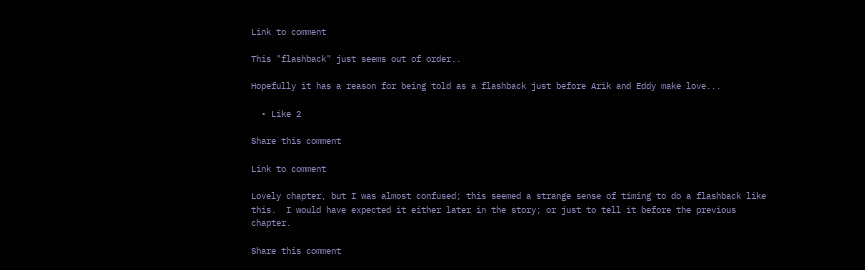Link to comment

This "flashback" just seems out of order..

Hopefully it has a reason for being told as a flashback just before Arik and Eddy make love...

  • Like 2

Share this comment

Link to comment

Lovely chapter, but I was almost confused; this seemed a strange sense of timing to do a flashback like this.  I would have expected it either later in the story; or just to tell it before the previous chapter.

Share this comment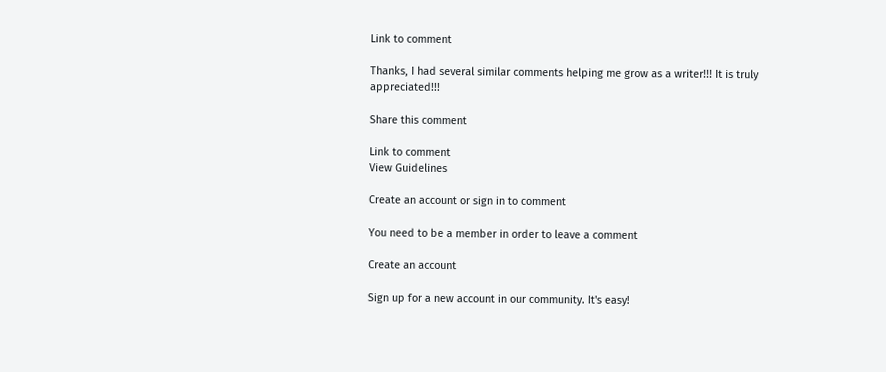Link to comment

Thanks, I had several similar comments helping me grow as a writer!!! It is truly appreciated!!!

Share this comment

Link to comment
View Guidelines

Create an account or sign in to comment

You need to be a member in order to leave a comment

Create an account

Sign up for a new account in our community. It's easy!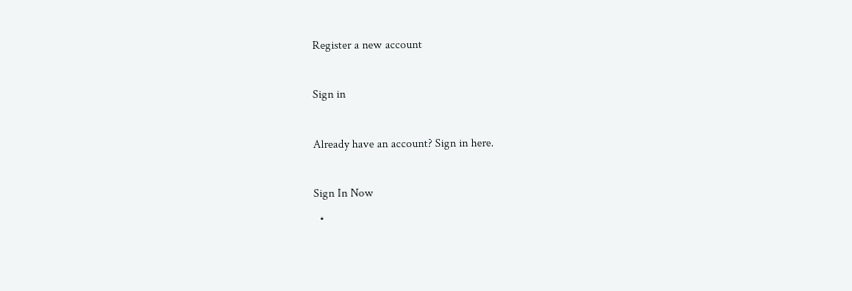Register a new account

Sign in

Already have an account? Sign in here.

Sign In Now
  •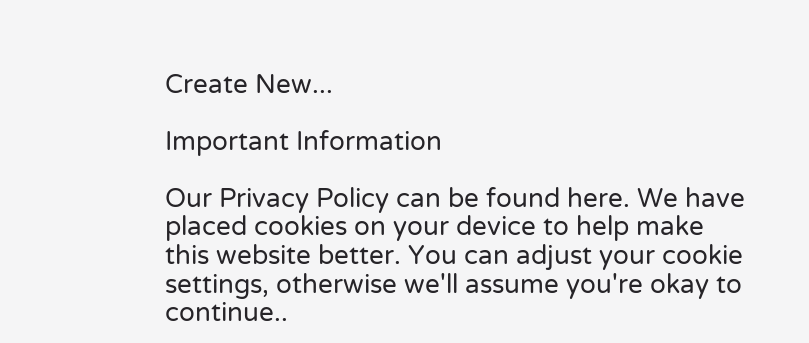Create New...

Important Information

Our Privacy Policy can be found here. We have placed cookies on your device to help make this website better. You can adjust your cookie settings, otherwise we'll assume you're okay to continue..